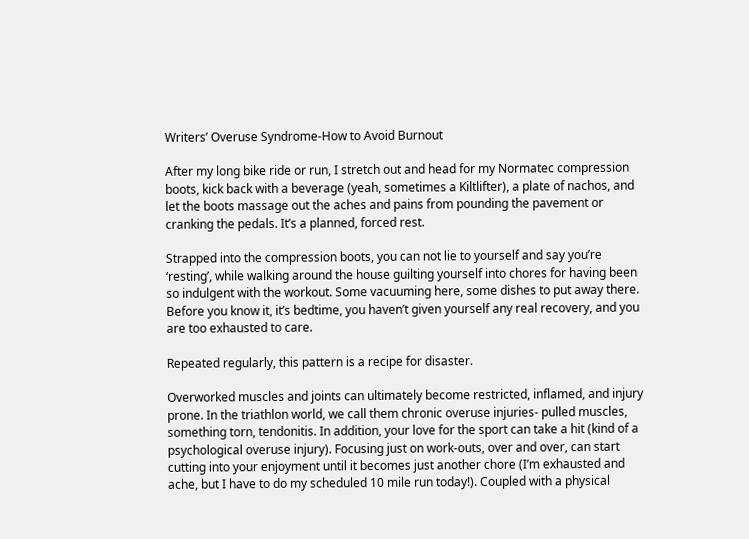Writers’ Overuse Syndrome-How to Avoid Burnout

After my long bike ride or run, I stretch out and head for my Normatec compression boots, kick back with a beverage (yeah, sometimes a Kiltlifter), a plate of nachos, and let the boots massage out the aches and pains from pounding the pavement or cranking the pedals. It’s a planned, forced rest.

Strapped into the compression boots, you can not lie to yourself and say you’re ‘resting’, while walking around the house guilting yourself into chores for having been so indulgent with the workout. Some vacuuming here, some dishes to put away there. Before you know it, it’s bedtime, you haven’t given yourself any real recovery, and you are too exhausted to care.

Repeated regularly, this pattern is a recipe for disaster.

Overworked muscles and joints can ultimately become restricted, inflamed, and injury prone. In the triathlon world, we call them chronic overuse injuries- pulled muscles, something torn, tendonitis. In addition, your love for the sport can take a hit (kind of a psychological overuse injury). Focusing just on work-outs, over and over, can start cutting into your enjoyment until it becomes just another chore (I’m exhausted and ache, but I have to do my scheduled 10 mile run today!). Coupled with a physical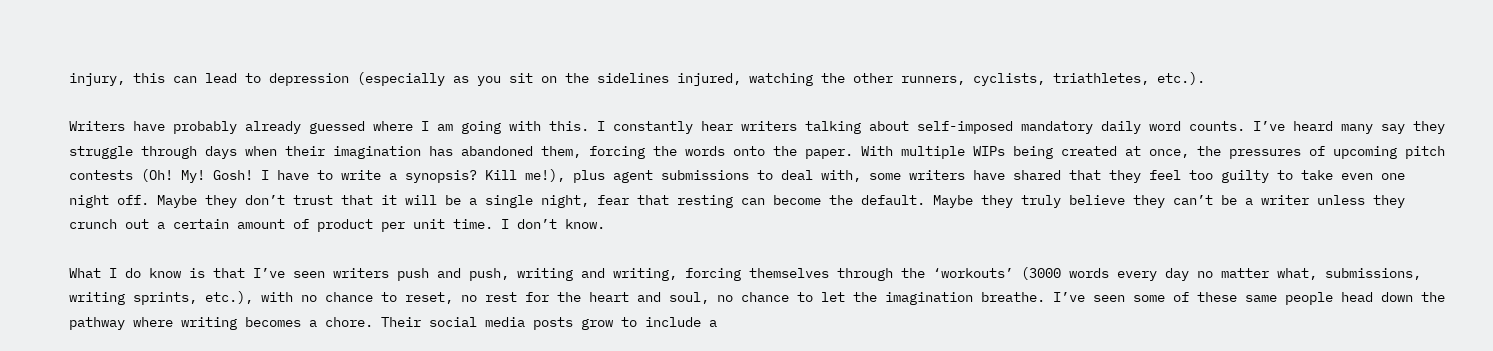injury, this can lead to depression (especially as you sit on the sidelines injured, watching the other runners, cyclists, triathletes, etc.).

Writers have probably already guessed where I am going with this. I constantly hear writers talking about self-imposed mandatory daily word counts. I’ve heard many say they struggle through days when their imagination has abandoned them, forcing the words onto the paper. With multiple WIPs being created at once, the pressures of upcoming pitch contests (Oh! My! Gosh! I have to write a synopsis? Kill me!), plus agent submissions to deal with, some writers have shared that they feel too guilty to take even one night off. Maybe they don’t trust that it will be a single night, fear that resting can become the default. Maybe they truly believe they can’t be a writer unless they crunch out a certain amount of product per unit time. I don’t know.

What I do know is that I’ve seen writers push and push, writing and writing, forcing themselves through the ‘workouts’ (3000 words every day no matter what, submissions, writing sprints, etc.), with no chance to reset, no rest for the heart and soul, no chance to let the imagination breathe. I’ve seen some of these same people head down the pathway where writing becomes a chore. Their social media posts grow to include a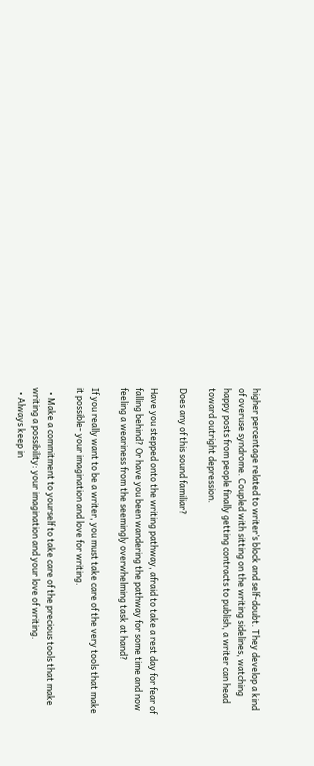higher percentage related to writer’s block and self-doubt. They develop a kind of overuse syndrome. Coupled with sitting on the writing sidelines, watching happy posts from people finally getting contracts to publish, a writer can head toward outright depression.

Does any of this sound familiar?

Have you stepped onto the writing pathway, afraid to take a rest day for fear of falling behind? Or have you been wandering the pathway for some time and now feeling a weariness from the seemingly overwhelming task at hand?

If you really want to be a writer, you must take care of the very tools that make it possible- your imagination and love for writing.

  • Make a commitment to yourself to take care of the precious tools that make writing a possibility: your imagination and your love of writing.
  • Always keep in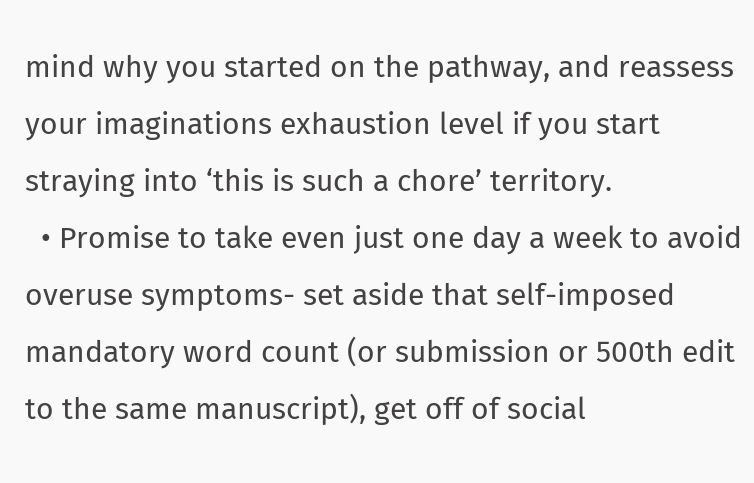mind why you started on the pathway, and reassess your imaginations exhaustion level if you start straying into ‘this is such a chore’ territory.
  • Promise to take even just one day a week to avoid overuse symptoms- set aside that self-imposed mandatory word count (or submission or 500th edit to the same manuscript), get off of social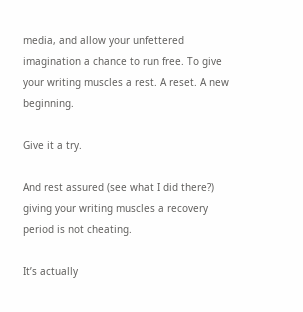media, and allow your unfettered imagination a chance to run free. To give your writing muscles a rest. A reset. A new beginning.

Give it a try.

And rest assured (see what I did there?) giving your writing muscles a recovery period is not cheating.

It’s actually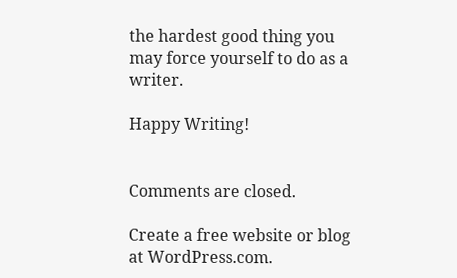the hardest good thing you may force yourself to do as a writer.

Happy Writing!


Comments are closed.

Create a free website or blog at WordPress.com.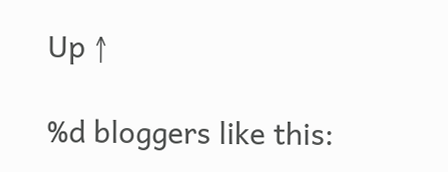Up ↑

%d bloggers like this: